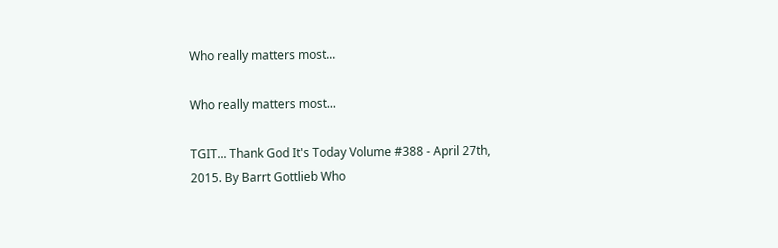Who really matters most...

Who really matters most...

TGIT... Thank God It's Today Volume #388 - April 27th, 2015. By Barrt Gottlieb Who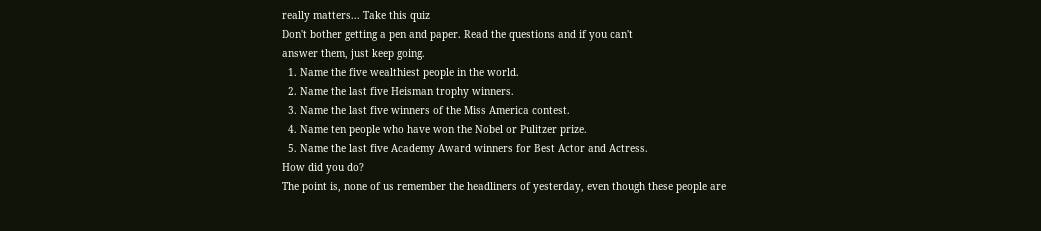really matters... Take this quiz
Don't bother getting a pen and paper. Read the questions and if you can't
answer them, just keep going.
  1. Name the five wealthiest people in the world.
  2. Name the last five Heisman trophy winners.
  3. Name the last five winners of the Miss America contest.
  4. Name ten people who have won the Nobel or Pulitzer prize.
  5. Name the last five Academy Award winners for Best Actor and Actress.
How did you do?
The point is, none of us remember the headliners of yesterday, even though these people are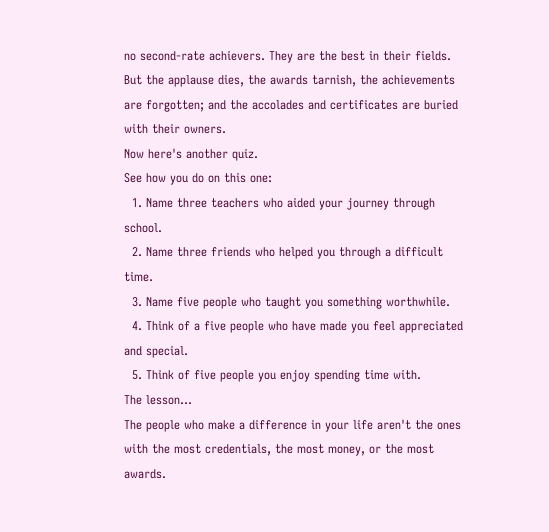no second-rate achievers. They are the best in their fields.
But the applause dies, the awards tarnish, the achievements are forgotten; and the accolades and certificates are buried with their owners.
Now here's another quiz.
See how you do on this one:
  1. Name three teachers who aided your journey through school.
  2. Name three friends who helped you through a difficult time.
  3. Name five people who taught you something worthwhile.
  4. Think of a five people who have made you feel appreciated and special.
  5. Think of five people you enjoy spending time with.
The lesson...
The people who make a difference in your life aren't the ones with the most credentials, the most money, or the most awards.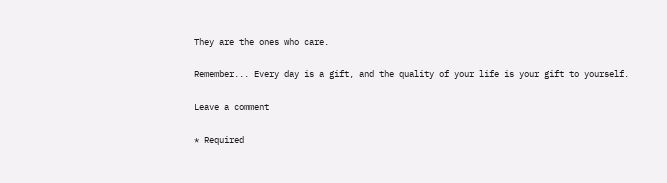They are the ones who care.

Remember... Every day is a gift, and the quality of your life is your gift to yourself.

Leave a comment

* Required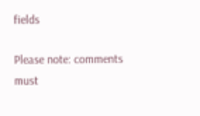fields

Please note: comments must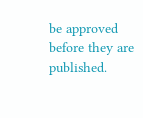be approved before they are published.